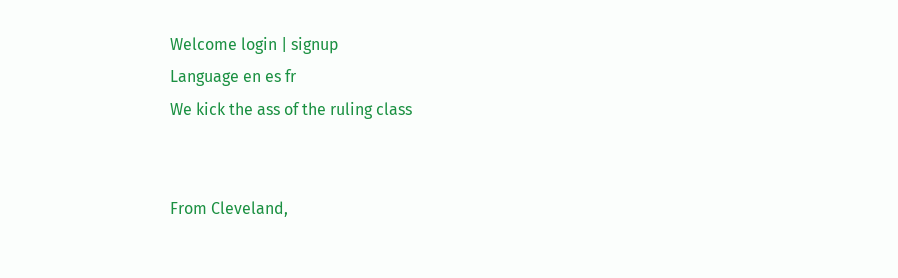Welcome login | signup
Language en es fr
We kick the ass of the ruling class


From Cleveland,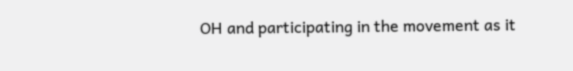OH and participating in the movement as it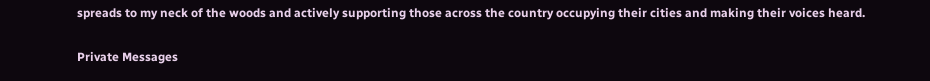spreads to my neck of the woods and actively supporting those across the country occupying their cities and making their voices heard.

Private Messages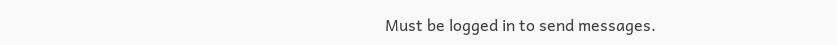Must be logged in to send messages.